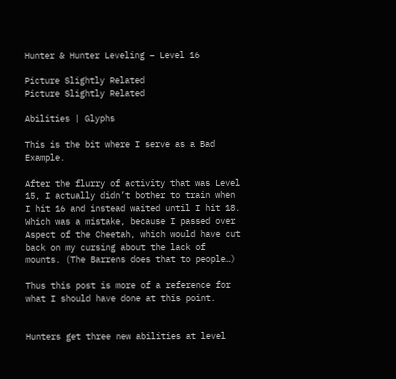Hunter & Hunter Leveling – Level 16

Picture Slightly Related
Picture Slightly Related

Abilities | Glyphs

This is the bit where I serve as a Bad Example.

After the flurry of activity that was Level 15, I actually didn’t bother to train when I hit 16 and instead waited until I hit 18. Which was a mistake, because I passed over Aspect of the Cheetah, which would have cut back on my cursing about the lack of mounts. (The Barrens does that to people…)

Thus this post is more of a reference for what I should have done at this point.


Hunters get three new abilities at level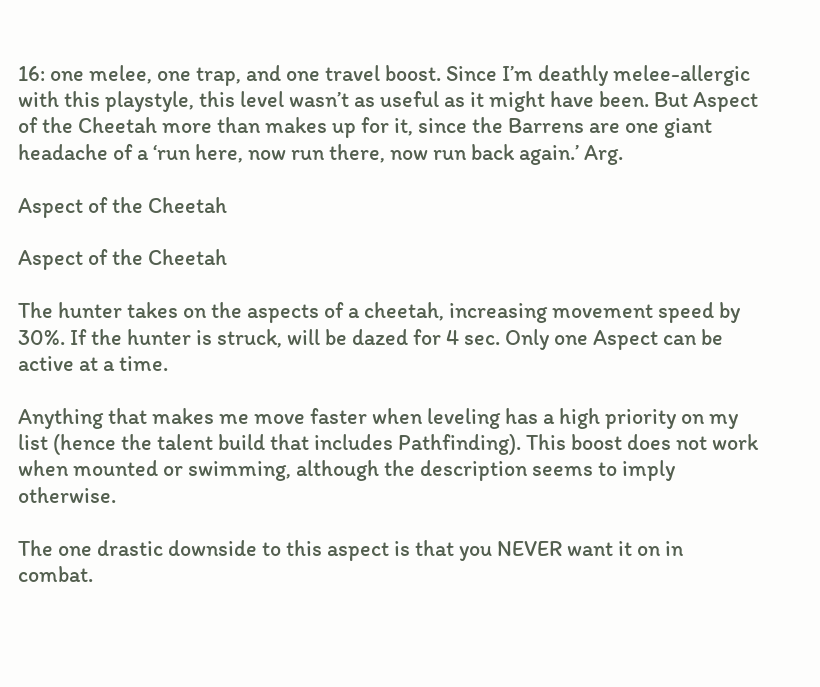16: one melee, one trap, and one travel boost. Since I’m deathly melee-allergic with this playstyle, this level wasn’t as useful as it might have been. But Aspect of the Cheetah more than makes up for it, since the Barrens are one giant headache of a ‘run here, now run there, now run back again.’ Arg.

Aspect of the Cheetah

Aspect of the Cheetah

The hunter takes on the aspects of a cheetah, increasing movement speed by 30%. If the hunter is struck, will be dazed for 4 sec. Only one Aspect can be active at a time.

Anything that makes me move faster when leveling has a high priority on my list (hence the talent build that includes Pathfinding). This boost does not work when mounted or swimming, although the description seems to imply otherwise.

The one drastic downside to this aspect is that you NEVER want it on in combat.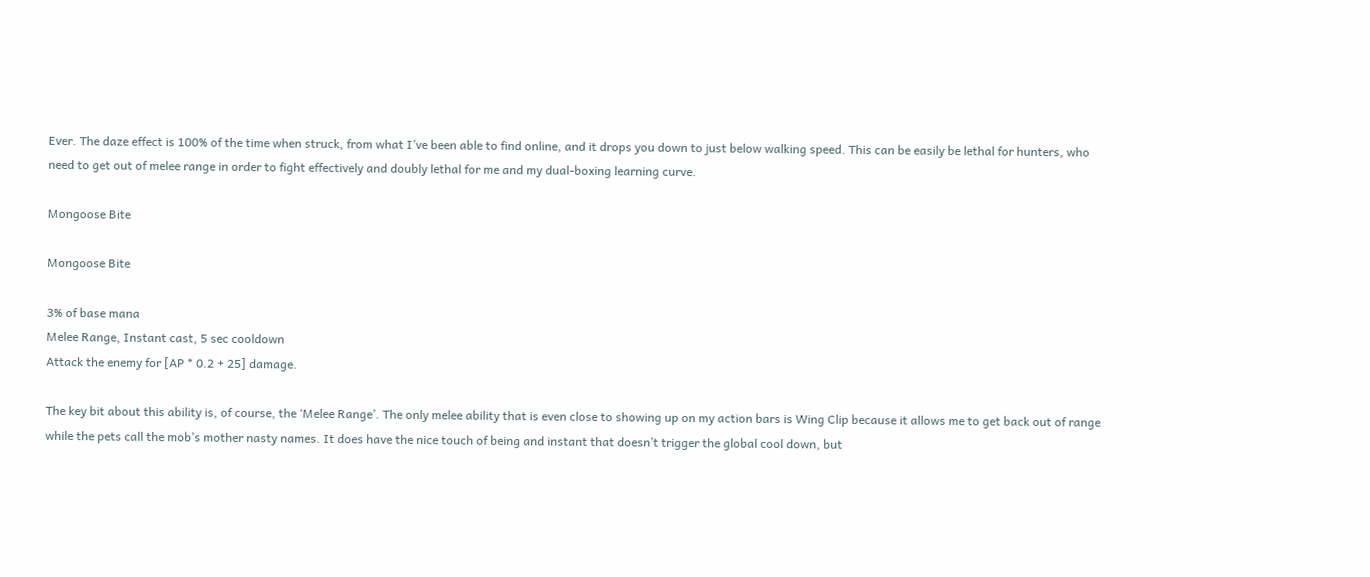Ever. The daze effect is 100% of the time when struck, from what I’ve been able to find online, and it drops you down to just below walking speed. This can be easily be lethal for hunters, who need to get out of melee range in order to fight effectively and doubly lethal for me and my dual-boxing learning curve.

Mongoose Bite

Mongoose Bite

3% of base mana
Melee Range, Instant cast, 5 sec cooldown
Attack the enemy for [AP * 0.2 + 25] damage.

The key bit about this ability is, of course, the ‘Melee Range’. The only melee ability that is even close to showing up on my action bars is Wing Clip because it allows me to get back out of range while the pets call the mob’s mother nasty names. It does have the nice touch of being and instant that doesn’t trigger the global cool down, but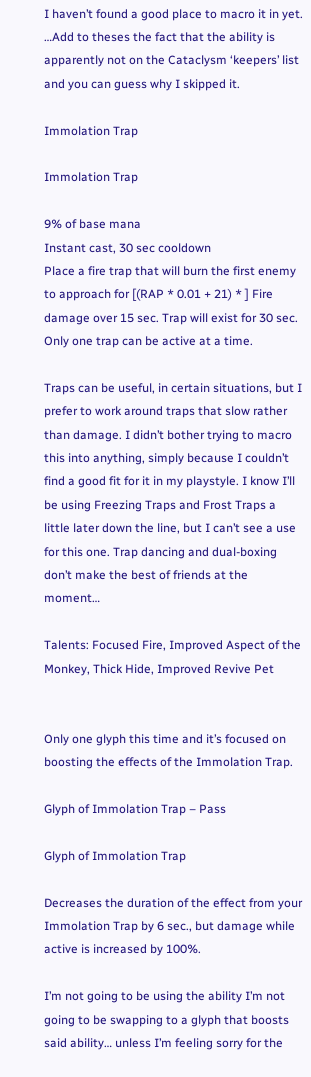I haven’t found a good place to macro it in yet. …Add to theses the fact that the ability is apparently not on the Cataclysm ‘keepers’ list and you can guess why I skipped it.

Immolation Trap

Immolation Trap

9% of base mana
Instant cast, 30 sec cooldown
Place a fire trap that will burn the first enemy to approach for [(RAP * 0.01 + 21) * ] Fire damage over 15 sec. Trap will exist for 30 sec. Only one trap can be active at a time.

Traps can be useful, in certain situations, but I prefer to work around traps that slow rather than damage. I didn’t bother trying to macro this into anything, simply because I couldn’t find a good fit for it in my playstyle. I know I’ll be using Freezing Traps and Frost Traps a little later down the line, but I can’t see a use for this one. Trap dancing and dual-boxing don’t make the best of friends at the moment…

Talents: Focused Fire, Improved Aspect of the Monkey, Thick Hide, Improved Revive Pet


Only one glyph this time and it’s focused on boosting the effects of the Immolation Trap.

Glyph of Immolation Trap – Pass

Glyph of Immolation Trap

Decreases the duration of the effect from your Immolation Trap by 6 sec., but damage while active is increased by 100%.

I’m not going to be using the ability I’m not going to be swapping to a glyph that boosts said ability… unless I’m feeling sorry for the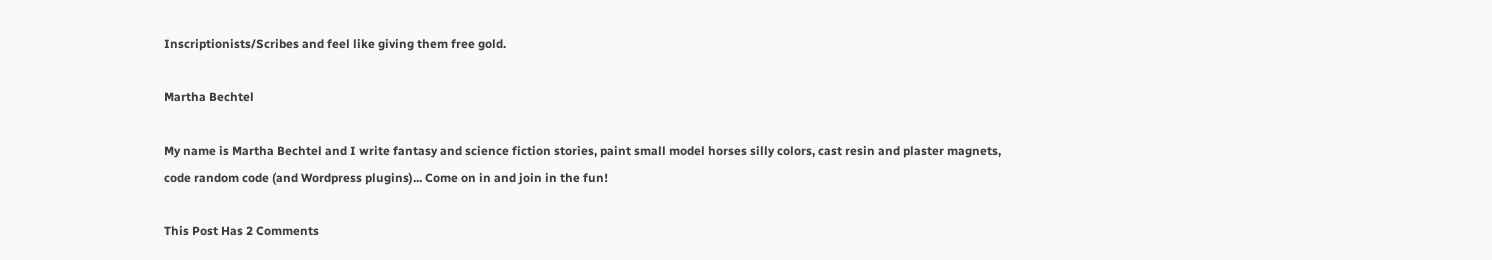Inscriptionists/Scribes and feel like giving them free gold.

Martha Bechtel

My name is Martha Bechtel and I write fantasy and science fiction stories, paint small model horses silly colors, cast resin and plaster magnets, code random code (and Wordpress plugins)... Come on in and join in the fun!

This Post Has 2 Comments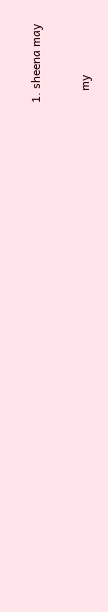1. sheena may

    my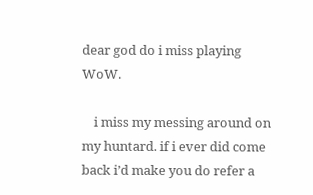dear god do i miss playing WoW.

    i miss my messing around on my huntard. if i ever did come back i’d make you do refer a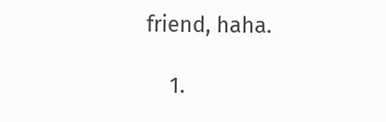friend, haha.

    1.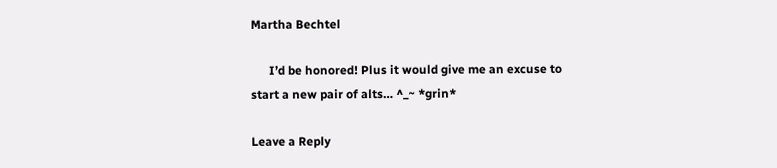Martha Bechtel

      I’d be honored! Plus it would give me an excuse to start a new pair of alts… ^_~ *grin*

Leave a Reply